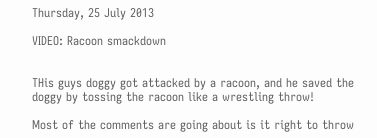Thursday, 25 July 2013

VIDEO: Racoon smackdown


THis guys doggy got attacked by a racoon, and he saved the doggy by tossing the racoon like a wrestling throw!

Most of the comments are going about is it right to throw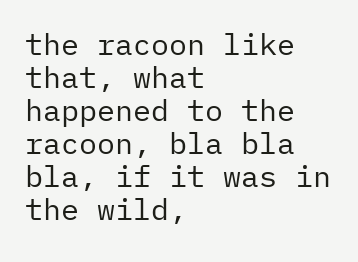the racoon like that, what happened to the racoon, bla bla bla, if it was in the wild,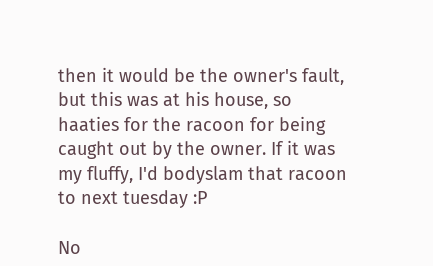then it would be the owner's fault, but this was at his house, so haaties for the racoon for being caught out by the owner. If it was my fluffy, I'd bodyslam that racoon to next tuesday :P

No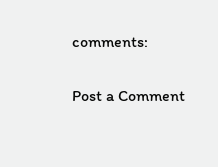comments:

Post a Comment